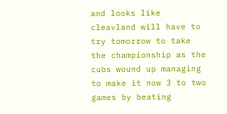and looks like cleavland will have to try tomorrow to take the championship as the cubs wound up managing to make it now 3 to two games by beating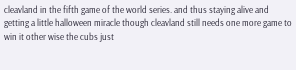cleavland in the fifth game of the world series. and thus staying alive and getting a little halloween miracle though cleavland still needs one more game to win it other wise the cubs just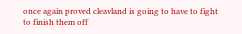once again proved cleavland is going to have to fight to finish them off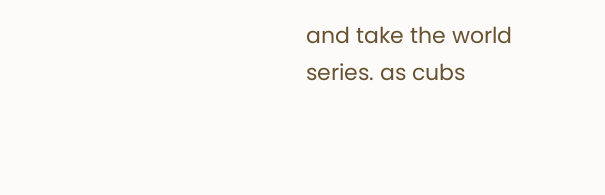and take the world series. as cubs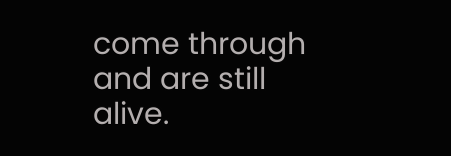come through and are still alive.